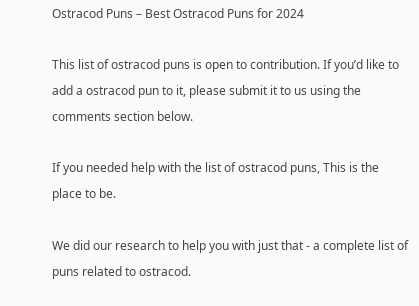Ostracod Puns – Best Ostracod Puns for 2024

This list of ostracod puns is open to contribution. If you’d like to add a ostracod pun to it, please submit it to us using the comments section below.

If you needed help with the list of ostracod puns, This is the place to be.

We did our research to help you with just that - a complete list of puns related to ostracod.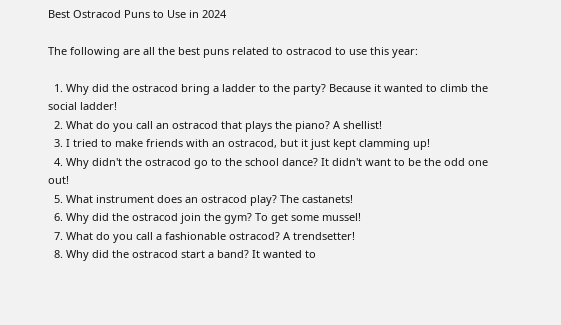Best Ostracod Puns to Use in 2024

The following are all the best puns related to ostracod to use this year:

  1. Why did the ostracod bring a ladder to the party? Because it wanted to climb the social ladder!
  2. What do you call an ostracod that plays the piano? A shellist!
  3. I tried to make friends with an ostracod, but it just kept clamming up!
  4. Why didn't the ostracod go to the school dance? It didn't want to be the odd one out!
  5. What instrument does an ostracod play? The castanets!
  6. Why did the ostracod join the gym? To get some mussel!
  7. What do you call a fashionable ostracod? A trendsetter!
  8. Why did the ostracod start a band? It wanted to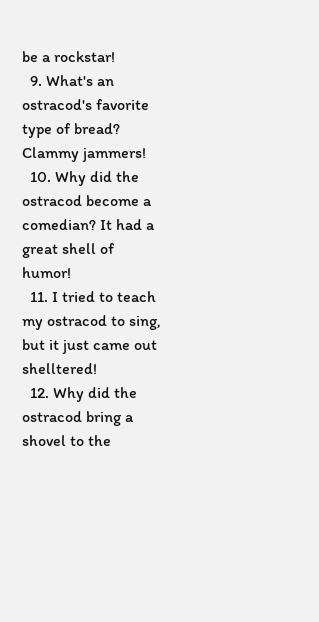be a rockstar!
  9. What's an ostracod's favorite type of bread? Clammy jammers!
  10. Why did the ostracod become a comedian? It had a great shell of humor!
  11. I tried to teach my ostracod to sing, but it just came out shelltered!
  12. Why did the ostracod bring a shovel to the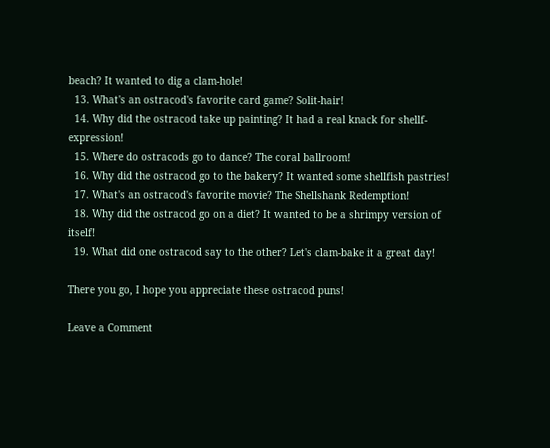beach? It wanted to dig a clam-hole!
  13. What's an ostracod's favorite card game? Solit-hair!
  14. Why did the ostracod take up painting? It had a real knack for shellf-expression!
  15. Where do ostracods go to dance? The coral ballroom!
  16. Why did the ostracod go to the bakery? It wanted some shellfish pastries!
  17. What's an ostracod's favorite movie? The Shellshank Redemption!
  18. Why did the ostracod go on a diet? It wanted to be a shrimpy version of itself!
  19. What did one ostracod say to the other? Let's clam-bake it a great day!

There you go, I hope you appreciate these ostracod puns!

Leave a Comment